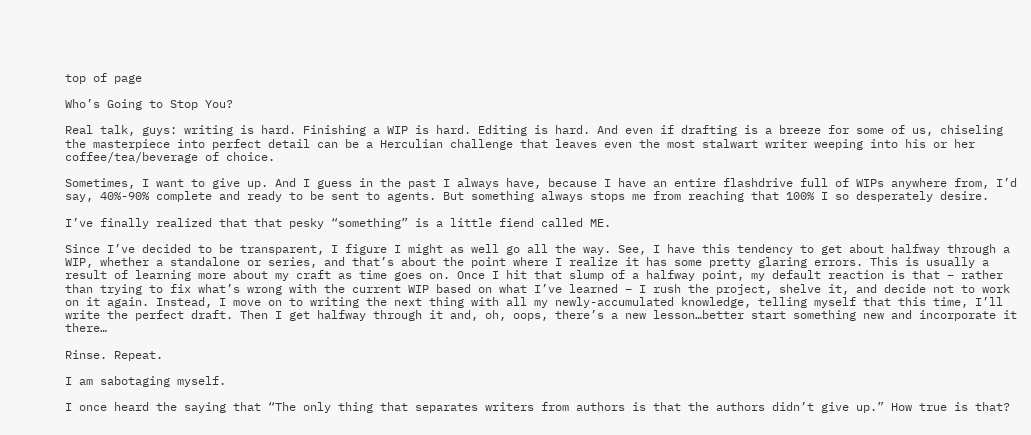top of page

Who’s Going to Stop You?

Real talk, guys: writing is hard. Finishing a WIP is hard. Editing is hard. And even if drafting is a breeze for some of us, chiseling the masterpiece into perfect detail can be a Herculian challenge that leaves even the most stalwart writer weeping into his or her coffee/tea/beverage of choice.

Sometimes, I want to give up. And I guess in the past I always have, because I have an entire flashdrive full of WIPs anywhere from, I’d say, 40%-90% complete and ready to be sent to agents. But something always stops me from reaching that 100% I so desperately desire.

I’ve finally realized that that pesky “something” is a little fiend called ME.

Since I’ve decided to be transparent, I figure I might as well go all the way. See, I have this tendency to get about halfway through a WIP, whether a standalone or series, and that’s about the point where I realize it has some pretty glaring errors. This is usually a result of learning more about my craft as time goes on. Once I hit that slump of a halfway point, my default reaction is that – rather than trying to fix what’s wrong with the current WIP based on what I’ve learned – I rush the project, shelve it, and decide not to work on it again. Instead, I move on to writing the next thing with all my newly-accumulated knowledge, telling myself that this time, I’ll write the perfect draft. Then I get halfway through it and, oh, oops, there’s a new lesson…better start something new and incorporate it there…

Rinse. Repeat.

I am sabotaging myself.

I once heard the saying that “The only thing that separates writers from authors is that the authors didn’t give up.” How true is that?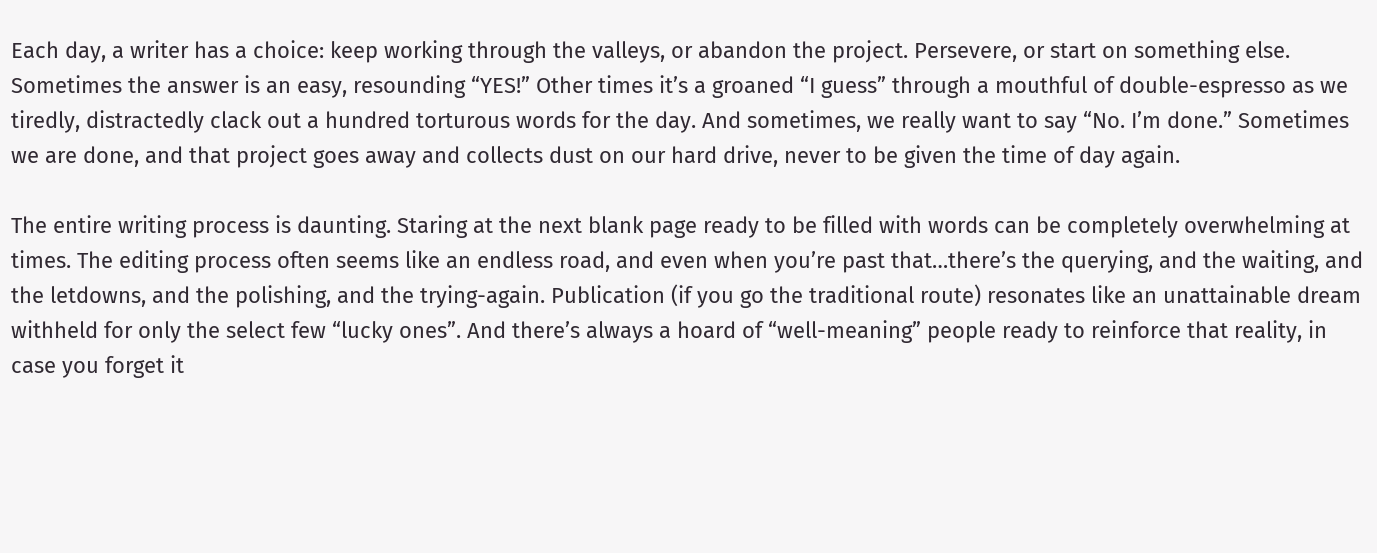Each day, a writer has a choice: keep working through the valleys, or abandon the project. Persevere, or start on something else. Sometimes the answer is an easy, resounding “YES!” Other times it’s a groaned “I guess” through a mouthful of double-espresso as we tiredly, distractedly clack out a hundred torturous words for the day. And sometimes, we really want to say “No. I’m done.” Sometimes we are done, and that project goes away and collects dust on our hard drive, never to be given the time of day again.

The entire writing process is daunting. Staring at the next blank page ready to be filled with words can be completely overwhelming at times. The editing process often seems like an endless road, and even when you’re past that…there’s the querying, and the waiting, and the letdowns, and the polishing, and the trying-again. Publication (if you go the traditional route) resonates like an unattainable dream withheld for only the select few “lucky ones”. And there’s always a hoard of “well-meaning” people ready to reinforce that reality, in case you forget it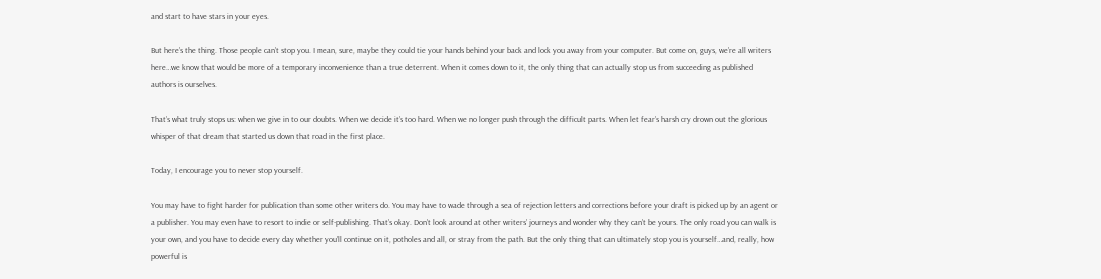and start to have stars in your eyes.

But here’s the thing. Those people can’t stop you. I mean, sure, maybe they could tie your hands behind your back and lock you away from your computer. But come on, guys, we’re all writers here…we know that would be more of a temporary inconvenience than a true deterrent. When it comes down to it, the only thing that can actually stop us from succeeding as published authors is ourselves.

That’s what truly stops us: when we give in to our doubts. When we decide it’s too hard. When we no longer push through the difficult parts. When let fear’s harsh cry drown out the glorious whisper of that dream that started us down that road in the first place.

Today, I encourage you to never stop yourself.

You may have to fight harder for publication than some other writers do. You may have to wade through a sea of rejection letters and corrections before your draft is picked up by an agent or a publisher. You may even have to resort to indie or self-publishing. That’s okay. Don’t look around at other writers’ journeys and wonder why they can’t be yours. The only road you can walk is your own, and you have to decide every day whether you’ll continue on it, potholes and all, or stray from the path. But the only thing that can ultimately stop you is yourself…and, really, how powerful is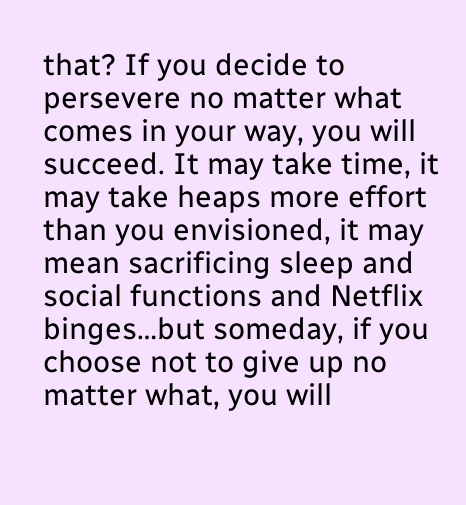that? If you decide to persevere no matter what comes in your way, you will succeed. It may take time, it may take heaps more effort than you envisioned, it may mean sacrificing sleep and social functions and Netflix binges…but someday, if you choose not to give up no matter what, you will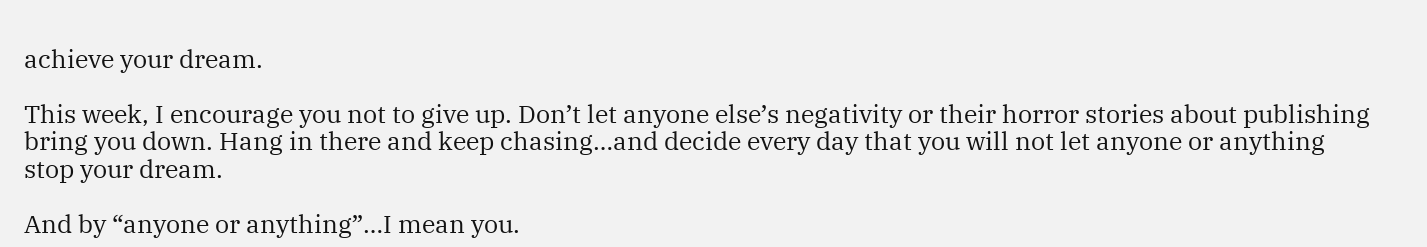achieve your dream.

This week, I encourage you not to give up. Don’t let anyone else’s negativity or their horror stories about publishing bring you down. Hang in there and keep chasing…and decide every day that you will not let anyone or anything stop your dream.

And by “anyone or anything”…I mean you.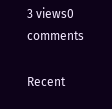3 views0 comments

Recent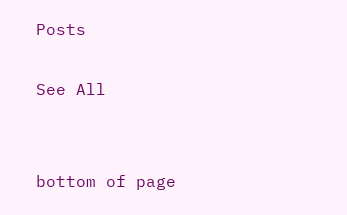Posts

See All


bottom of page